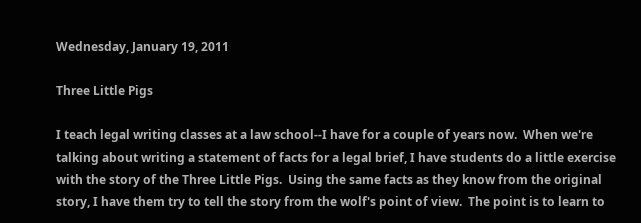Wednesday, January 19, 2011

Three Little Pigs

I teach legal writing classes at a law school--I have for a couple of years now.  When we're talking about writing a statement of facts for a legal brief, I have students do a little exercise with the story of the Three Little Pigs.  Using the same facts as they know from the original story, I have them try to tell the story from the wolf's point of view.  The point is to learn to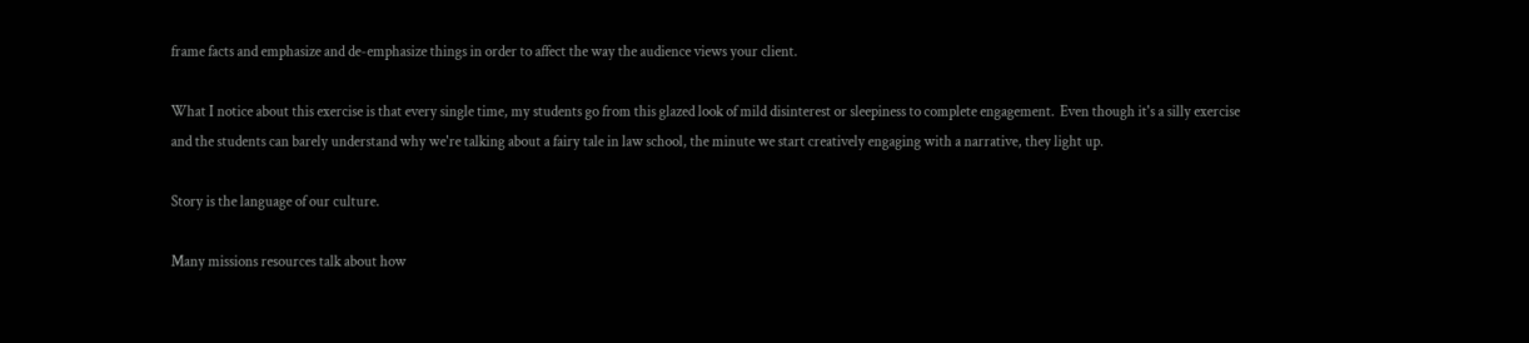frame facts and emphasize and de-emphasize things in order to affect the way the audience views your client.

What I notice about this exercise is that every single time, my students go from this glazed look of mild disinterest or sleepiness to complete engagement.  Even though it's a silly exercise and the students can barely understand why we're talking about a fairy tale in law school, the minute we start creatively engaging with a narrative, they light up.

Story is the language of our culture.

Many missions resources talk about how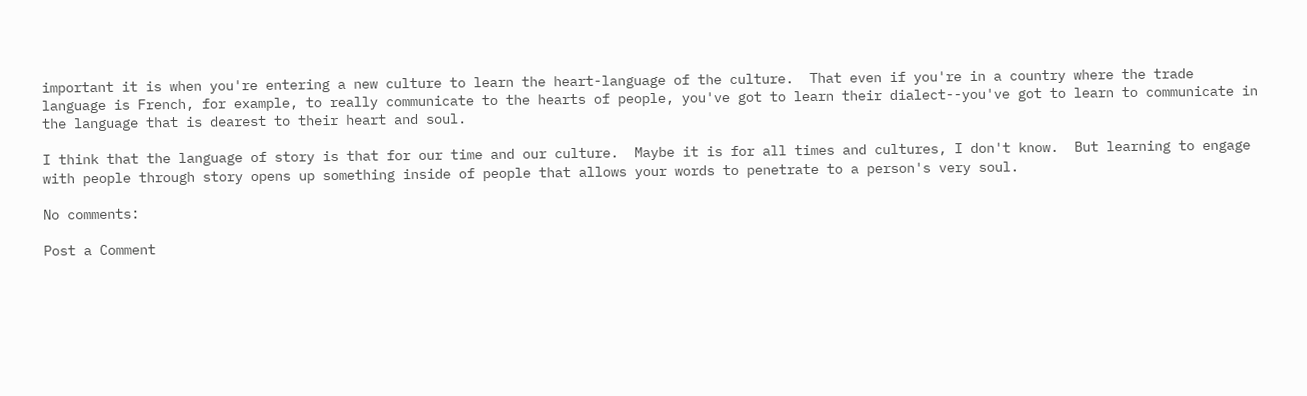important it is when you're entering a new culture to learn the heart-language of the culture.  That even if you're in a country where the trade language is French, for example, to really communicate to the hearts of people, you've got to learn their dialect--you've got to learn to communicate in the language that is dearest to their heart and soul.

I think that the language of story is that for our time and our culture.  Maybe it is for all times and cultures, I don't know.  But learning to engage with people through story opens up something inside of people that allows your words to penetrate to a person's very soul.

No comments:

Post a Comment